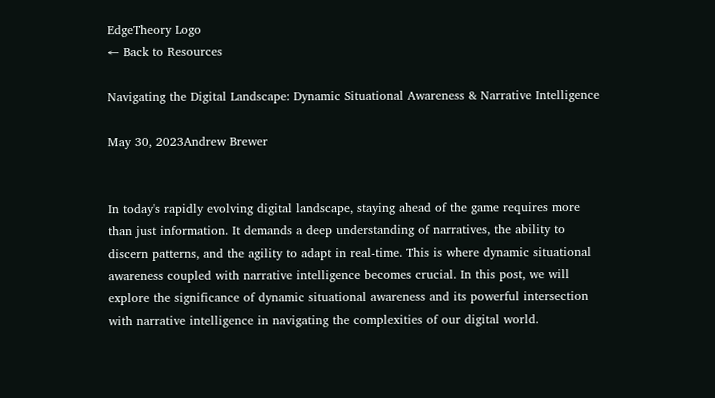EdgeTheory Logo
← Back to Resources

Navigating the Digital Landscape: Dynamic Situational Awareness & Narrative Intelligence

May 30, 2023Andrew Brewer


In today's rapidly evolving digital landscape, staying ahead of the game requires more than just information. It demands a deep understanding of narratives, the ability to discern patterns, and the agility to adapt in real-time. This is where dynamic situational awareness coupled with narrative intelligence becomes crucial. In this post, we will explore the significance of dynamic situational awareness and its powerful intersection with narrative intelligence in navigating the complexities of our digital world.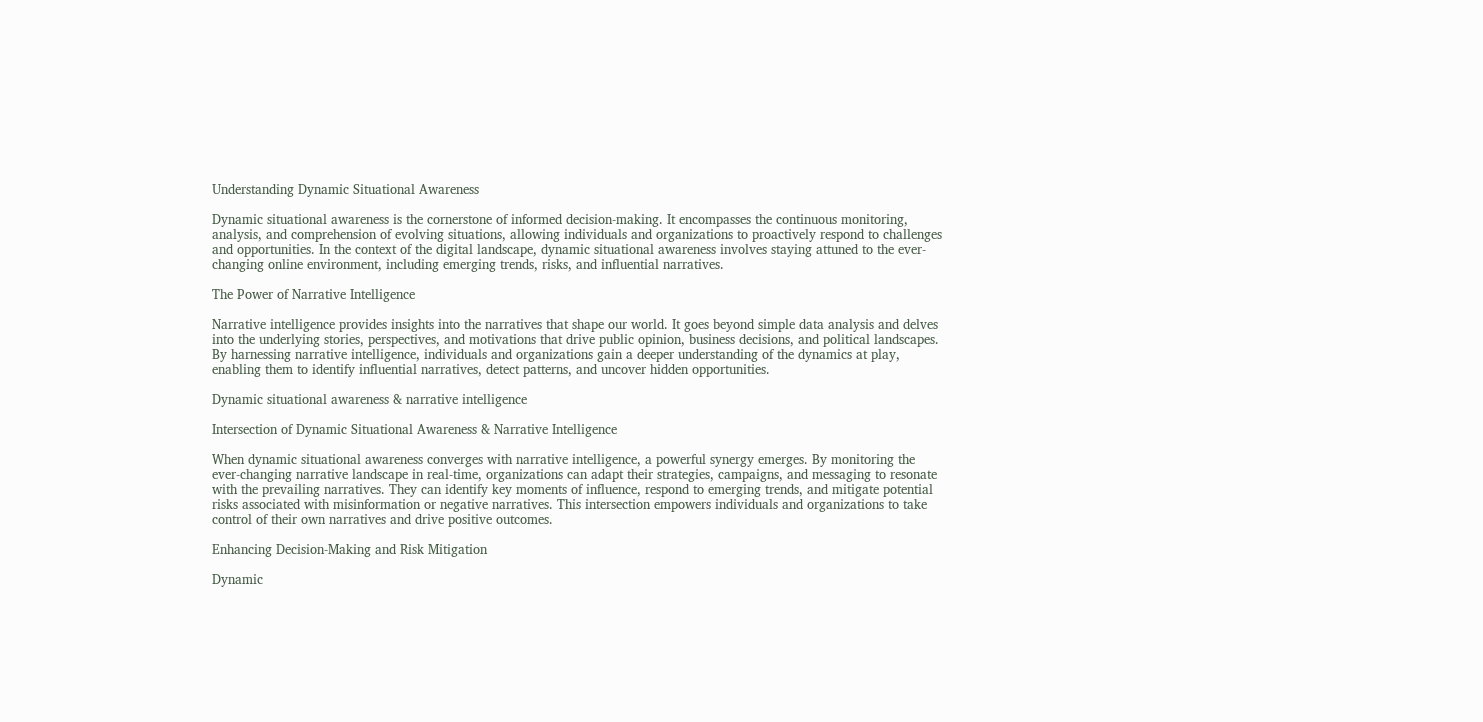Understanding Dynamic Situational Awareness

Dynamic situational awareness is the cornerstone of informed decision-making. It encompasses the continuous monitoring, analysis, and comprehension of evolving situations, allowing individuals and organizations to proactively respond to challenges and opportunities. In the context of the digital landscape, dynamic situational awareness involves staying attuned to the ever-changing online environment, including emerging trends, risks, and influential narratives.

The Power of Narrative Intelligence

Narrative intelligence provides insights into the narratives that shape our world. It goes beyond simple data analysis and delves into the underlying stories, perspectives, and motivations that drive public opinion, business decisions, and political landscapes. By harnessing narrative intelligence, individuals and organizations gain a deeper understanding of the dynamics at play, enabling them to identify influential narratives, detect patterns, and uncover hidden opportunities.

Dynamic situational awareness & narrative intelligence

Intersection of Dynamic Situational Awareness & Narrative Intelligence

When dynamic situational awareness converges with narrative intelligence, a powerful synergy emerges. By monitoring the ever-changing narrative landscape in real-time, organizations can adapt their strategies, campaigns, and messaging to resonate with the prevailing narratives. They can identify key moments of influence, respond to emerging trends, and mitigate potential risks associated with misinformation or negative narratives. This intersection empowers individuals and organizations to take control of their own narratives and drive positive outcomes.

Enhancing Decision-Making and Risk Mitigation

Dynamic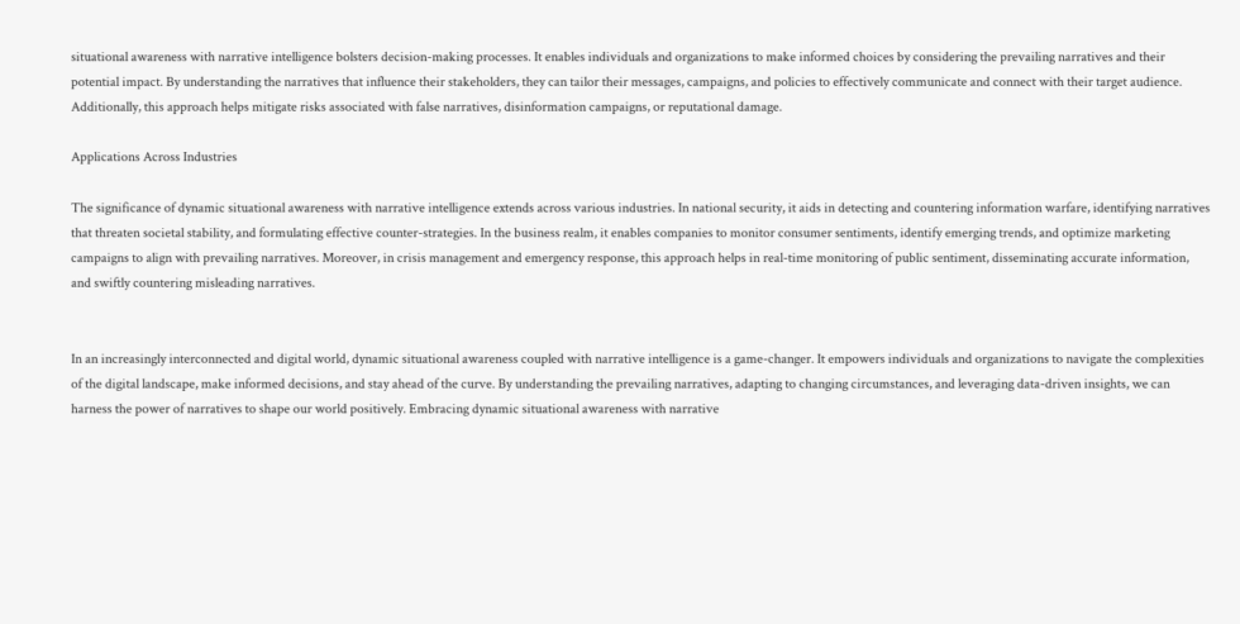situational awareness with narrative intelligence bolsters decision-making processes. It enables individuals and organizations to make informed choices by considering the prevailing narratives and their potential impact. By understanding the narratives that influence their stakeholders, they can tailor their messages, campaigns, and policies to effectively communicate and connect with their target audience. Additionally, this approach helps mitigate risks associated with false narratives, disinformation campaigns, or reputational damage.

Applications Across Industries

The significance of dynamic situational awareness with narrative intelligence extends across various industries. In national security, it aids in detecting and countering information warfare, identifying narratives that threaten societal stability, and formulating effective counter-strategies. In the business realm, it enables companies to monitor consumer sentiments, identify emerging trends, and optimize marketing campaigns to align with prevailing narratives. Moreover, in crisis management and emergency response, this approach helps in real-time monitoring of public sentiment, disseminating accurate information, and swiftly countering misleading narratives.


In an increasingly interconnected and digital world, dynamic situational awareness coupled with narrative intelligence is a game-changer. It empowers individuals and organizations to navigate the complexities of the digital landscape, make informed decisions, and stay ahead of the curve. By understanding the prevailing narratives, adapting to changing circumstances, and leveraging data-driven insights, we can harness the power of narratives to shape our world positively. Embracing dynamic situational awareness with narrative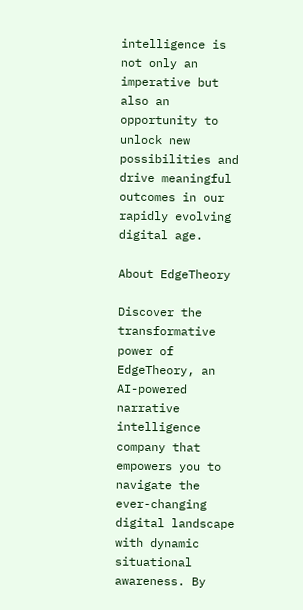intelligence is not only an imperative but also an opportunity to unlock new possibilities and drive meaningful outcomes in our rapidly evolving digital age.

About EdgeTheory

Discover the transformative power of EdgeTheory, an AI-powered narrative intelligence company that empowers you to navigate the ever-changing digital landscape with dynamic situational awareness. By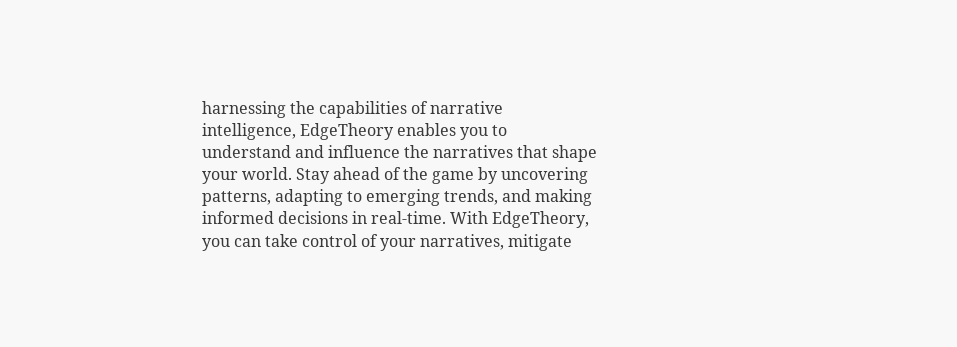harnessing the capabilities of narrative intelligence, EdgeTheory enables you to understand and influence the narratives that shape your world. Stay ahead of the game by uncovering patterns, adapting to emerging trends, and making informed decisions in real-time. With EdgeTheory, you can take control of your narratives, mitigate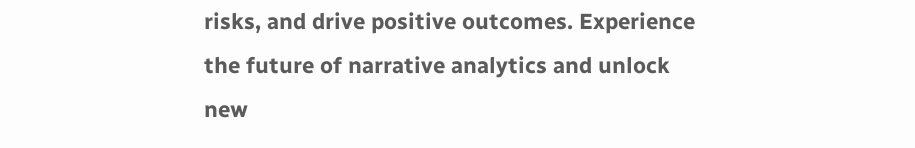risks, and drive positive outcomes. Experience the future of narrative analytics and unlock new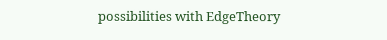possibilities with EdgeTheory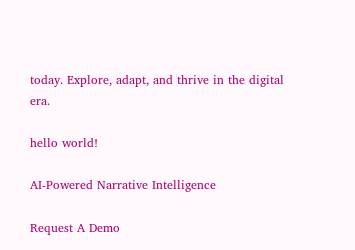today. Explore, adapt, and thrive in the digital era.

hello world!

AI-Powered Narrative Intelligence

Request A Demo